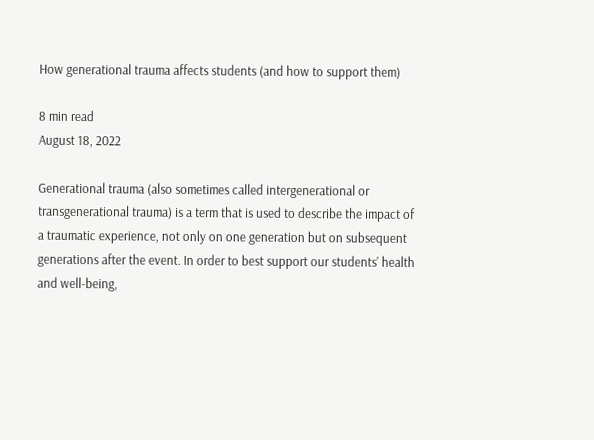How generational trauma affects students (and how to support them)

8 min read
August 18, 2022

Generational trauma (also sometimes called intergenerational or transgenerational trauma) is a term that is used to describe the impact of a traumatic experience, not only on one generation but on subsequent generations after the event. In order to best support our students’ health and well-being,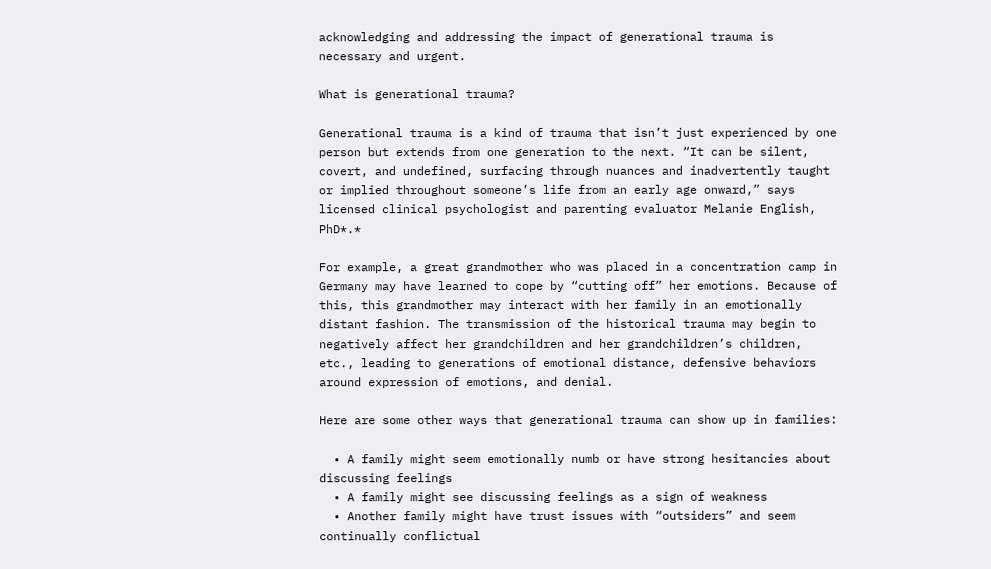acknowledging and addressing the impact of generational trauma is necessary and urgent.

What is generational trauma?

Generational trauma is a kind of trauma that isn’t just experienced by one person but extends from one generation to the next. “It can be silent, covert, and undefined, surfacing through nuances and inadvertently taught or implied throughout someone’s life from an early age onward,” says licensed clinical psychologist and parenting evaluator Melanie English, PhD*.*

For example, a great grandmother who was placed in a concentration camp in Germany may have learned to cope by “cutting off” her emotions. Because of this, this grandmother may interact with her family in an emotionally distant fashion. The transmission of the historical trauma may begin to negatively affect her grandchildren and her grandchildren’s children, etc., leading to generations of emotional distance, defensive behaviors around expression of emotions, and denial.

Here are some other ways that generational trauma can show up in families:

  • A family might seem emotionally numb or have strong hesitancies about discussing feelings
  • A family might see discussing feelings as a sign of weakness
  • Another family might have trust issues with “outsiders” and seem continually conflictual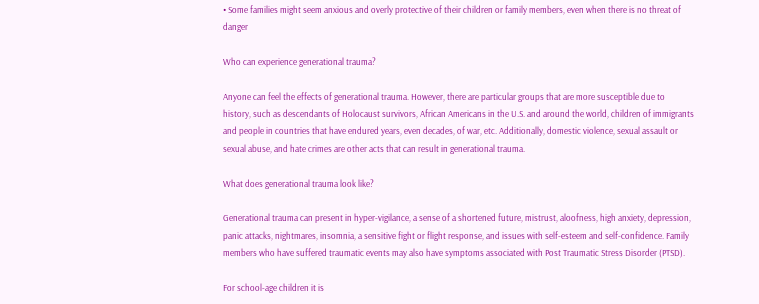• Some families might seem anxious and overly protective of their children or family members, even when there is no threat of danger

Who can experience generational trauma?

Anyone can feel the effects of generational trauma. However, there are particular groups that are more susceptible due to history, such as descendants of Holocaust survivors, African Americans in the U.S. and around the world, children of immigrants and people in countries that have endured years, even decades, of war, etc. Additionally, domestic violence, sexual assault or sexual abuse, and hate crimes are other acts that can result in generational trauma.

What does generational trauma look like?

Generational trauma can present in hyper-vigilance, a sense of a shortened future, mistrust, aloofness, high anxiety, depression, panic attacks, nightmares, insomnia, a sensitive fight or flight response, and issues with self-esteem and self-confidence. Family members who have suffered traumatic events may also have symptoms associated with Post Traumatic Stress Disorder (PTSD).

For school-age children it is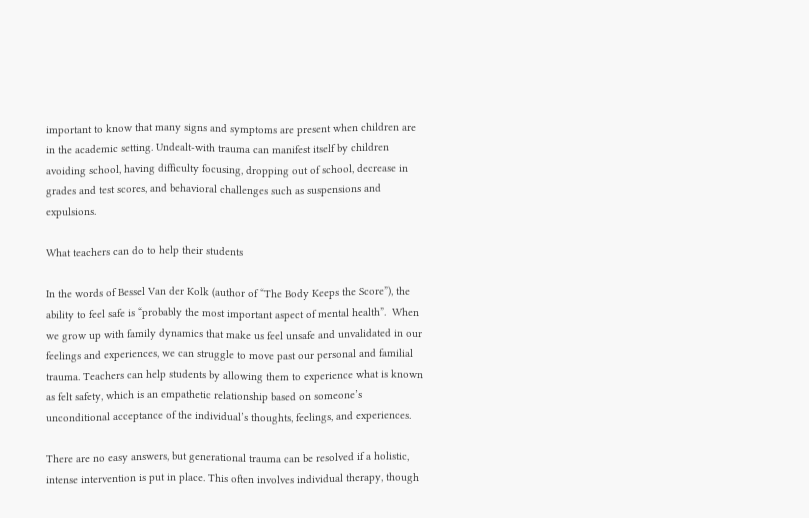important to know that many signs and symptoms are present when children are in the academic setting. Undealt-with trauma can manifest itself by children avoiding school, having difficulty focusing, dropping out of school, decrease in grades and test scores, and behavioral challenges such as suspensions and expulsions.

What teachers can do to help their students

In the words of Bessel Van der Kolk (author of “The Body Keeps the Score”), the ability to feel safe is “probably the most important aspect of mental health”.  When we grow up with family dynamics that make us feel unsafe and unvalidated in our feelings and experiences, we can struggle to move past our personal and familial trauma. Teachers can help students by allowing them to experience what is known as felt safety, which is an empathetic relationship based on someone’s unconditional acceptance of the individual’s thoughts, feelings, and experiences.

There are no easy answers, but generational trauma can be resolved if a holistic, intense intervention is put in place. This often involves individual therapy, though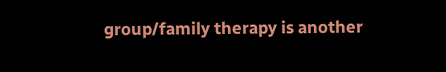group/family therapy is another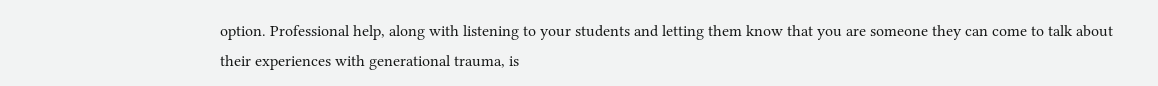option. Professional help, along with listening to your students and letting them know that you are someone they can come to talk about their experiences with generational trauma, is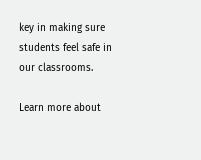key in making sure students feel safe in our classrooms.

Learn more about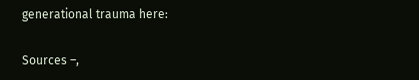generational trauma here:

Sources –,